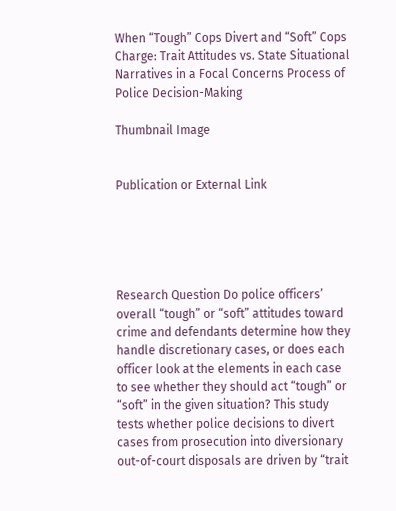When “Tough” Cops Divert and “Soft” Cops Charge: Trait Attitudes vs. State Situational Narratives in a Focal Concerns Process of Police Decision-Making

Thumbnail Image


Publication or External Link





Research Question Do police officers’ overall “tough” or “soft” attitudes toward crime and defendants determine how they handle discretionary cases, or does each officer look at the elements in each case to see whether they should act “tough” or “soft” in the given situation? This study tests whether police decisions to divert cases from prosecution into diversionary out-of-court disposals are driven by “trait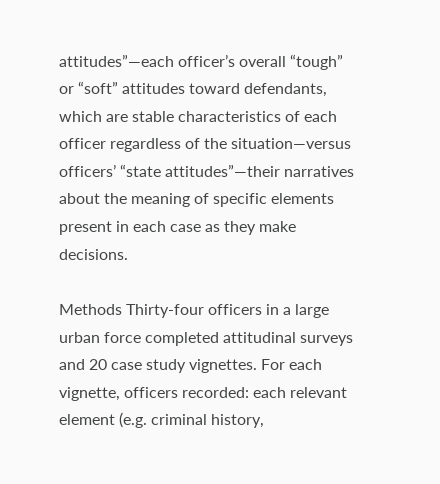attitudes”—each officer’s overall “tough” or “soft” attitudes toward defendants, which are stable characteristics of each officer regardless of the situation—versus officers’ “state attitudes”—their narratives about the meaning of specific elements present in each case as they make decisions.

Methods Thirty-four officers in a large urban force completed attitudinal surveys and 20 case study vignettes. For each vignette, officers recorded: each relevant element (e.g. criminal history,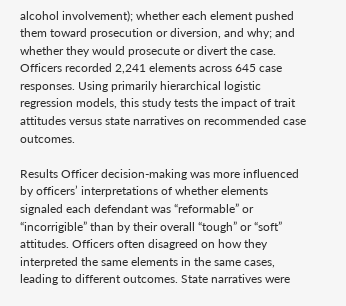alcohol involvement); whether each element pushed them toward prosecution or diversion, and why; and whether they would prosecute or divert the case. Officers recorded 2,241 elements across 645 case responses. Using primarily hierarchical logistic regression models, this study tests the impact of trait attitudes versus state narratives on recommended case outcomes.

Results Officer decision-making was more influenced by officers’ interpretations of whether elements signaled each defendant was “reformable” or “incorrigible” than by their overall “tough” or “soft” attitudes. Officers often disagreed on how they interpreted the same elements in the same cases, leading to different outcomes. State narratives were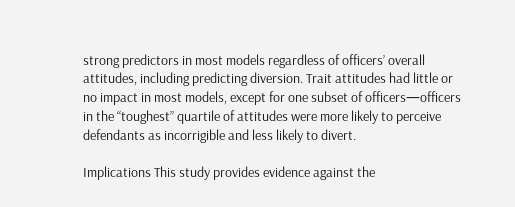strong predictors in most models regardless of officers’ overall attitudes, including predicting diversion. Trait attitudes had little or no impact in most models, except for one subset of officers—officers in the “toughest” quartile of attitudes were more likely to perceive defendants as incorrigible and less likely to divert.

Implications This study provides evidence against the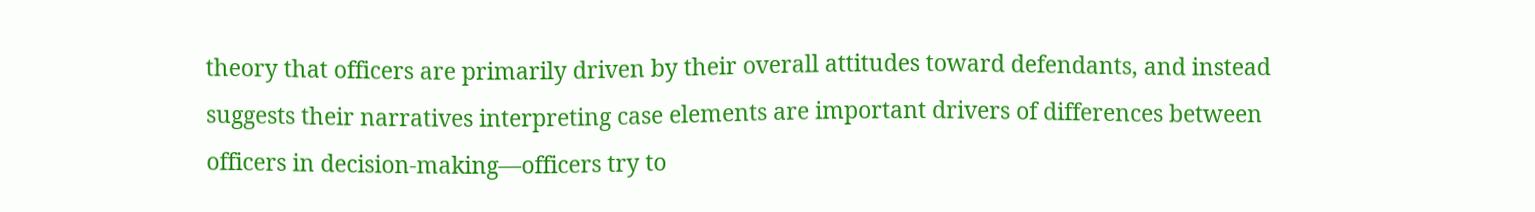theory that officers are primarily driven by their overall attitudes toward defendants, and instead suggests their narratives interpreting case elements are important drivers of differences between officers in decision-making—officers try to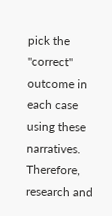pick the "correct" outcome in each case using these narratives. Therefore, research and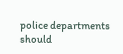police departments should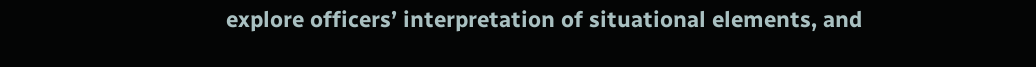explore officers’ interpretation of situational elements, and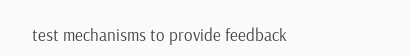test mechanisms to provide feedback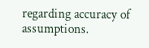regarding accuracy of assumptions.